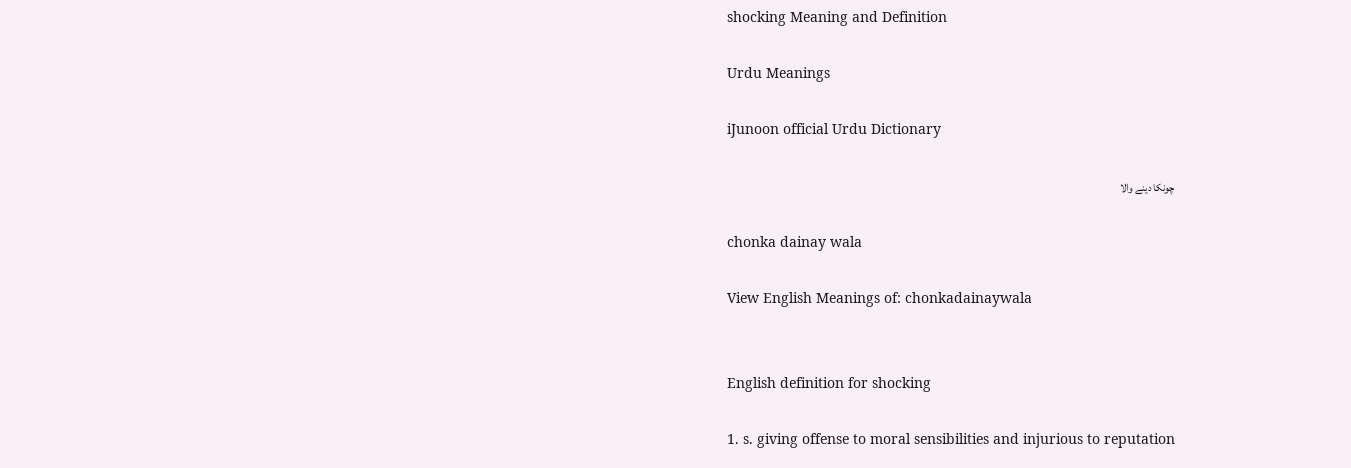shocking Meaning and Definition

Urdu Meanings

iJunoon official Urdu Dictionary

چونکا دینے والا

chonka dainay wala

View English Meanings of: chonkadainaywala


English definition for shocking

1. s. giving offense to moral sensibilities and injurious to reputation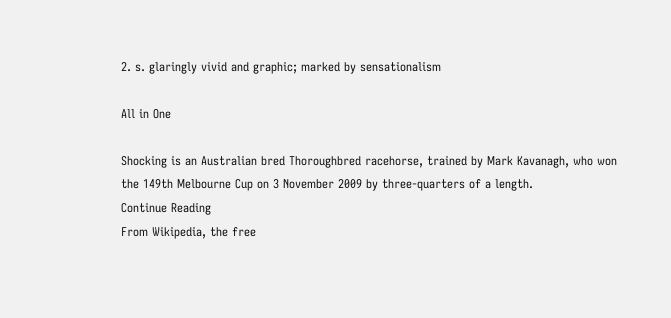2. s. glaringly vivid and graphic; marked by sensationalism

All in One

Shocking is an Australian bred Thoroughbred racehorse, trained by Mark Kavanagh, who won the 149th Melbourne Cup on 3 November 2009 by three-quarters of a length.
Continue Reading
From Wikipedia, the free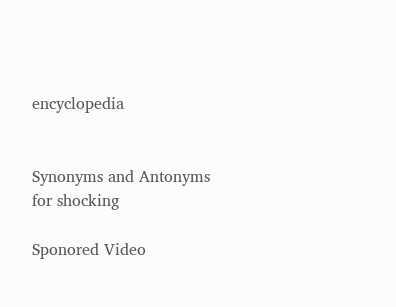encyclopedia


Synonyms and Antonyms for shocking

Sponored Video